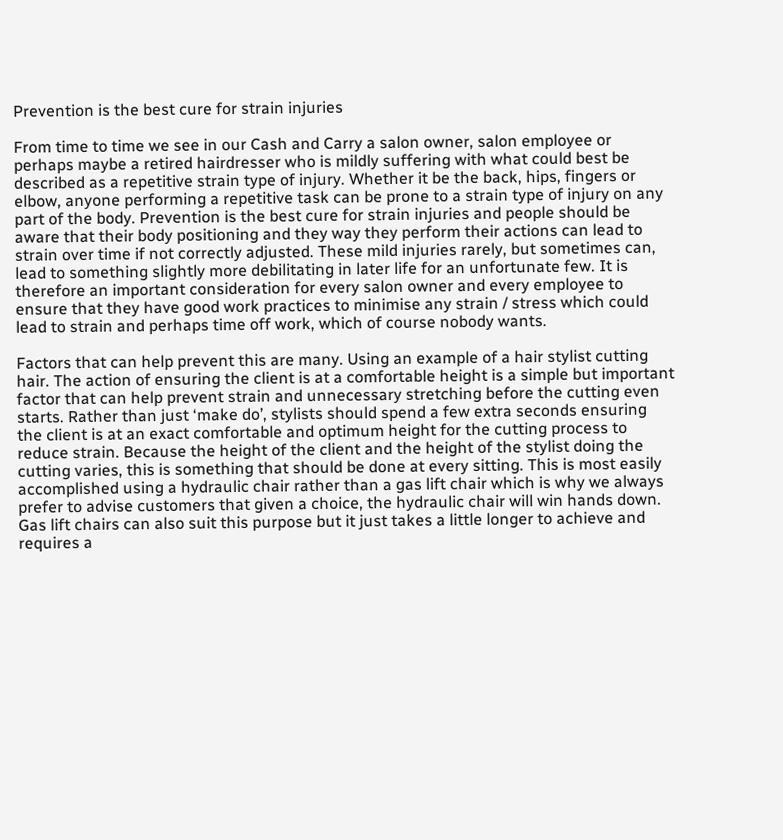Prevention is the best cure for strain injuries

From time to time we see in our Cash and Carry a salon owner, salon employee or perhaps maybe a retired hairdresser who is mildly suffering with what could best be described as a repetitive strain type of injury. Whether it be the back, hips, fingers or elbow, anyone performing a repetitive task can be prone to a strain type of injury on any part of the body. Prevention is the best cure for strain injuries and people should be aware that their body positioning and they way they perform their actions can lead to strain over time if not correctly adjusted. These mild injuries rarely, but sometimes can, lead to something slightly more debilitating in later life for an unfortunate few. It is therefore an important consideration for every salon owner and every employee to ensure that they have good work practices to minimise any strain / stress which could lead to strain and perhaps time off work, which of course nobody wants.

Factors that can help prevent this are many. Using an example of a hair stylist cutting hair. The action of ensuring the client is at a comfortable height is a simple but important factor that can help prevent strain and unnecessary stretching before the cutting even starts. Rather than just ‘make do’, stylists should spend a few extra seconds ensuring the client is at an exact comfortable and optimum height for the cutting process to reduce strain. Because the height of the client and the height of the stylist doing the cutting varies, this is something that should be done at every sitting. This is most easily accomplished using a hydraulic chair rather than a gas lift chair which is why we always prefer to advise customers that given a choice, the hydraulic chair will win hands down. Gas lift chairs can also suit this purpose but it just takes a little longer to achieve and requires a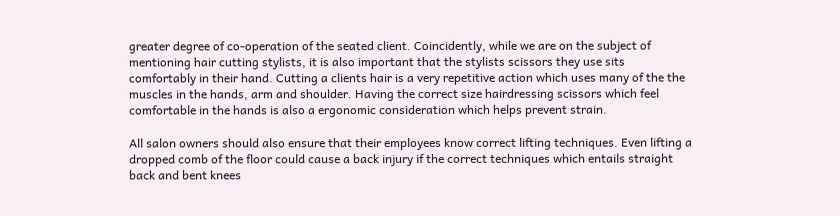greater degree of co-operation of the seated client. Coincidently, while we are on the subject of mentioning hair cutting stylists, it is also important that the stylists scissors they use sits comfortably in their hand. Cutting a clients hair is a very repetitive action which uses many of the the muscles in the hands, arm and shoulder. Having the correct size hairdressing scissors which feel comfortable in the hands is also a ergonomic consideration which helps prevent strain.

All salon owners should also ensure that their employees know correct lifting techniques. Even lifting a dropped comb of the floor could cause a back injury if the correct techniques which entails straight back and bent knees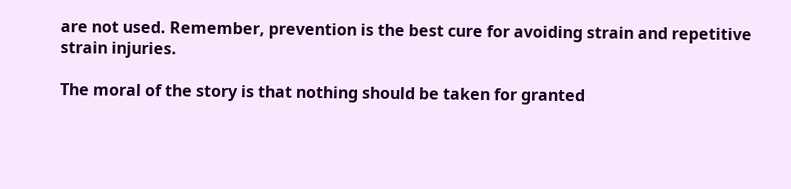are not used. Remember, prevention is the best cure for avoiding strain and repetitive strain injuries.

The moral of the story is that nothing should be taken for granted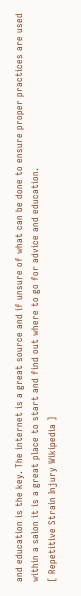and education is the key. The internet is a great source and if unsure of what can be done to ensure proper practices are used within a salon it is a great place to start and find out where to go for advice and education.
[ Repetitive Strain Injury Wikipedia ]